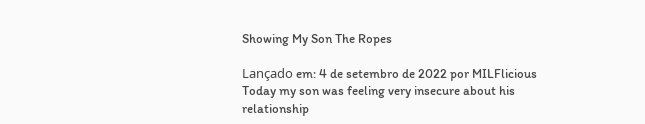Showing My Son The Ropes

Lançado em: 4 de setembro de 2022 por MILFlicious
Today my son was feeling very insecure about his relationship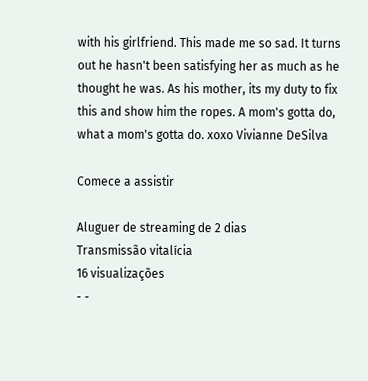with his girlfriend. This made me so sad. It turns out he hasn't been satisfying her as much as he thought he was. As his mother, its my duty to fix this and show him the ropes. A mom's gotta do, what a mom's gotta do. xoxo Vivianne DeSilva

Comece a assistir

Aluguer de streaming de 2 dias
Transmissão vitalícia
16 visualizações
- -